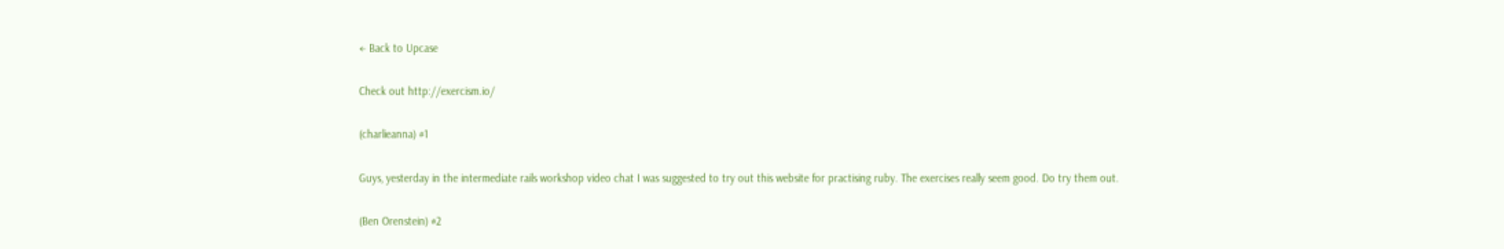← Back to Upcase

Check out http://exercism.io/

(charlieanna) #1

Guys, yesterday in the intermediate rails workshop video chat I was suggested to try out this website for practising ruby. The exercises really seem good. Do try them out.

(Ben Orenstein) #2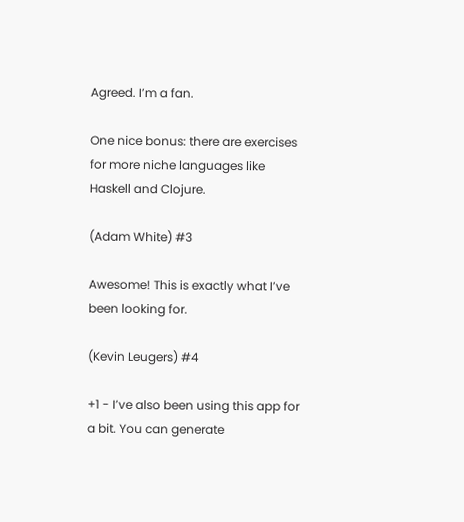Agreed. I’m a fan.

One nice bonus: there are exercises for more niche languages like Haskell and Clojure.

(Adam White) #3

Awesome! This is exactly what I’ve been looking for.

(Kevin Leugers) #4

+1 - I’ve also been using this app for a bit. You can generate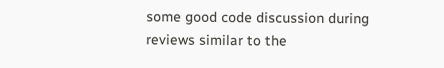some good code discussion during reviews similar to the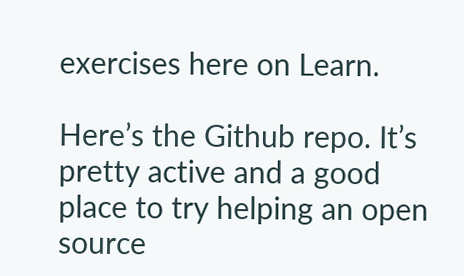exercises here on Learn.

Here’s the Github repo. It’s pretty active and a good place to try helping an open source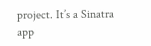project. It’s a Sinatra app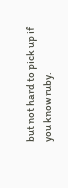but not hard to pick up if you know ruby.